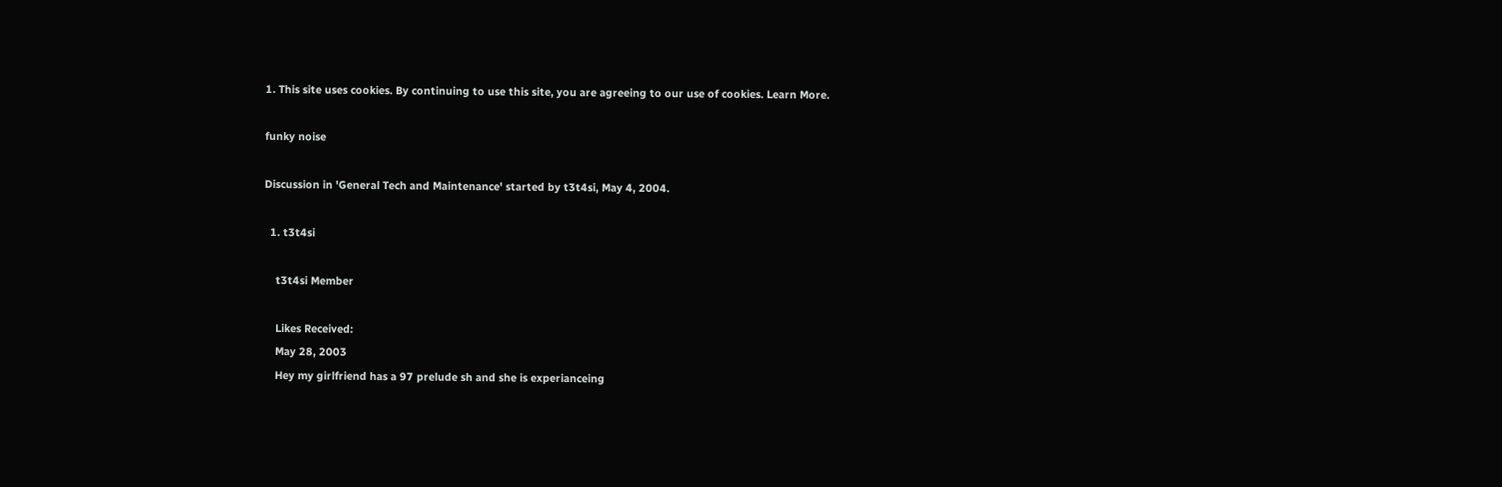1. This site uses cookies. By continuing to use this site, you are agreeing to our use of cookies. Learn More.

funky noise

Discussion in 'General Tech and Maintenance' started by t3t4si, May 4, 2004.

  1. t3t4si

    t3t4si Member

    Likes Received:
    May 28, 2003
    Hey my girlfriend has a 97 prelude sh and she is experianceing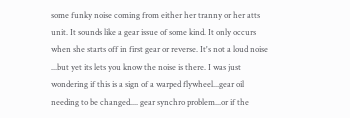some funky noise coming from either her tranny or her atts unit. It sounds like a gear issue of some kind. It only occurs when she starts off in first gear or reverse. It's not a loud noise ...but yet its lets you know the noise is there. I was just wondering if this is a sign of a warped flywheel...gear oil needing to be changed.... gear synchro problem...or if the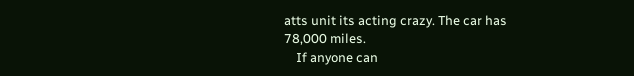atts unit its acting crazy. The car has 78,000 miles.
    If anyone can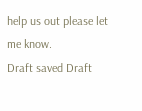help us out please let me know.
Draft saved Draft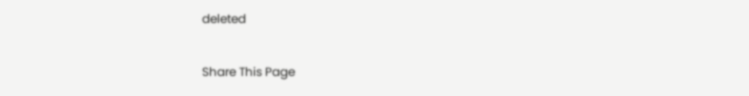deleted

Share This Page